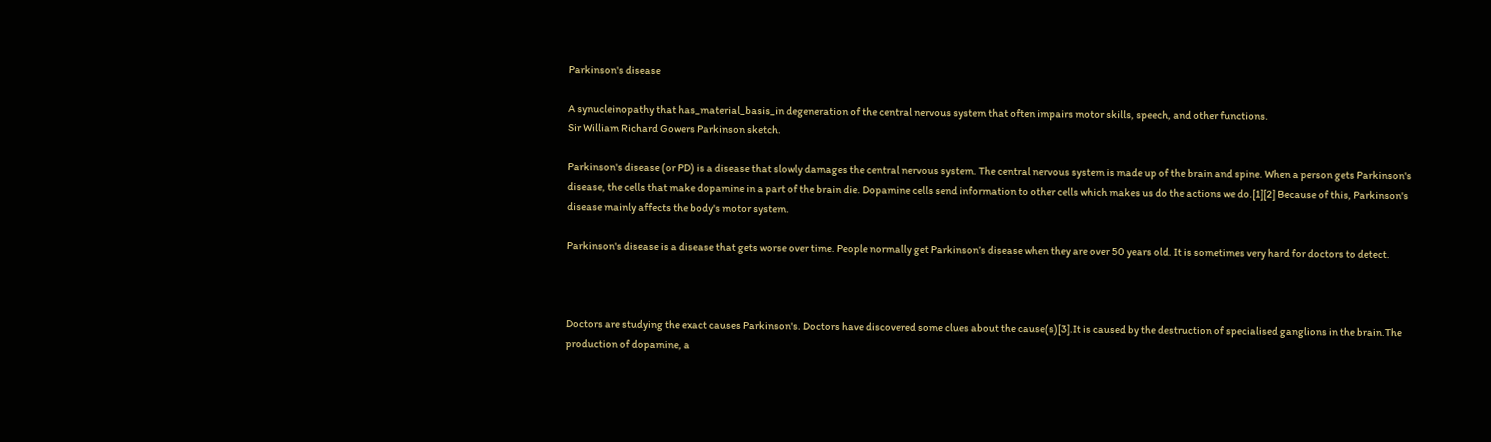Parkinson's disease

A synucleinopathy that has_material_basis_in degeneration of the central nervous system that often impairs motor skills, speech, and other functions.
Sir William Richard Gowers Parkinson sketch.

Parkinson's disease (or PD) is a disease that slowly damages the central nervous system. The central nervous system is made up of the brain and spine. When a person gets Parkinson's disease, the cells that make dopamine in a part of the brain die. Dopamine cells send information to other cells which makes us do the actions we do.[1][2] Because of this, Parkinson's disease mainly affects the body's motor system.

Parkinson's disease is a disease that gets worse over time. People normally get Parkinson’s disease when they are over 50 years old. It is sometimes very hard for doctors to detect.



Doctors are studying the exact causes Parkinson's. Doctors have discovered some clues about the cause(s)[3].It is caused by the destruction of specialised ganglions in the brain.The production of dopamine, a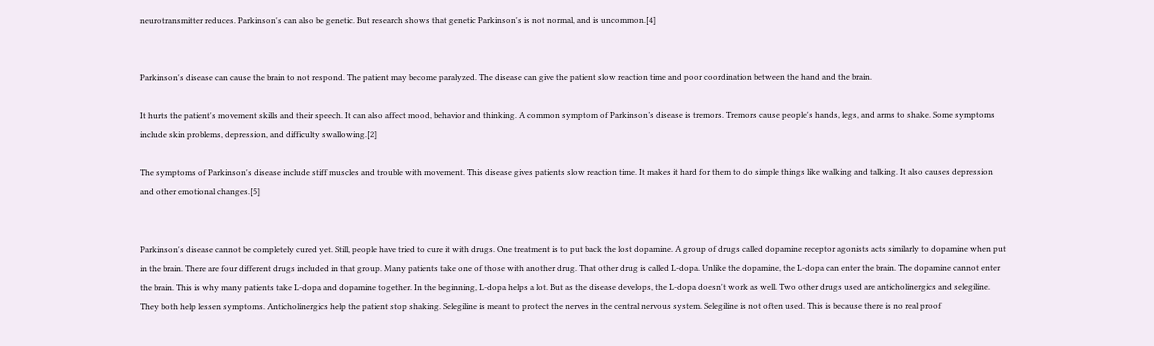neurotransmitter reduces. Parkinson's can also be genetic. But research shows that genetic Parkinson's is not normal, and is uncommon.[4]


Parkinson's disease can cause the brain to not respond. The patient may become paralyzed. The disease can give the patient slow reaction time and poor coordination between the hand and the brain.

It hurts the patient's movement skills and their speech. It can also affect mood, behavior and thinking. A common symptom of Parkinson’s disease is tremors. Tremors cause people's hands, legs, and arms to shake. Some symptoms include skin problems, depression, and difficulty swallowing.[2]

The symptoms of Parkinson's disease include stiff muscles and trouble with movement. This disease gives patients slow reaction time. It makes it hard for them to do simple things like walking and talking. It also causes depression and other emotional changes.[5]


Parkinson's disease cannot be completely cured yet. Still, people have tried to cure it with drugs. One treatment is to put back the lost dopamine. A group of drugs called dopamine receptor agonists acts similarly to dopamine when put in the brain. There are four different drugs included in that group. Many patients take one of those with another drug. That other drug is called L-dopa. Unlike the dopamine, the L-dopa can enter the brain. The dopamine cannot enter the brain. This is why many patients take L-dopa and dopamine together. In the beginning, L-dopa helps a lot. But as the disease develops, the L-dopa doesn't work as well. Two other drugs used are anticholinergics and selegiline. They both help lessen symptoms. Anticholinergics help the patient stop shaking. Selegiline is meant to protect the nerves in the central nervous system. Selegiline is not often used. This is because there is no real proof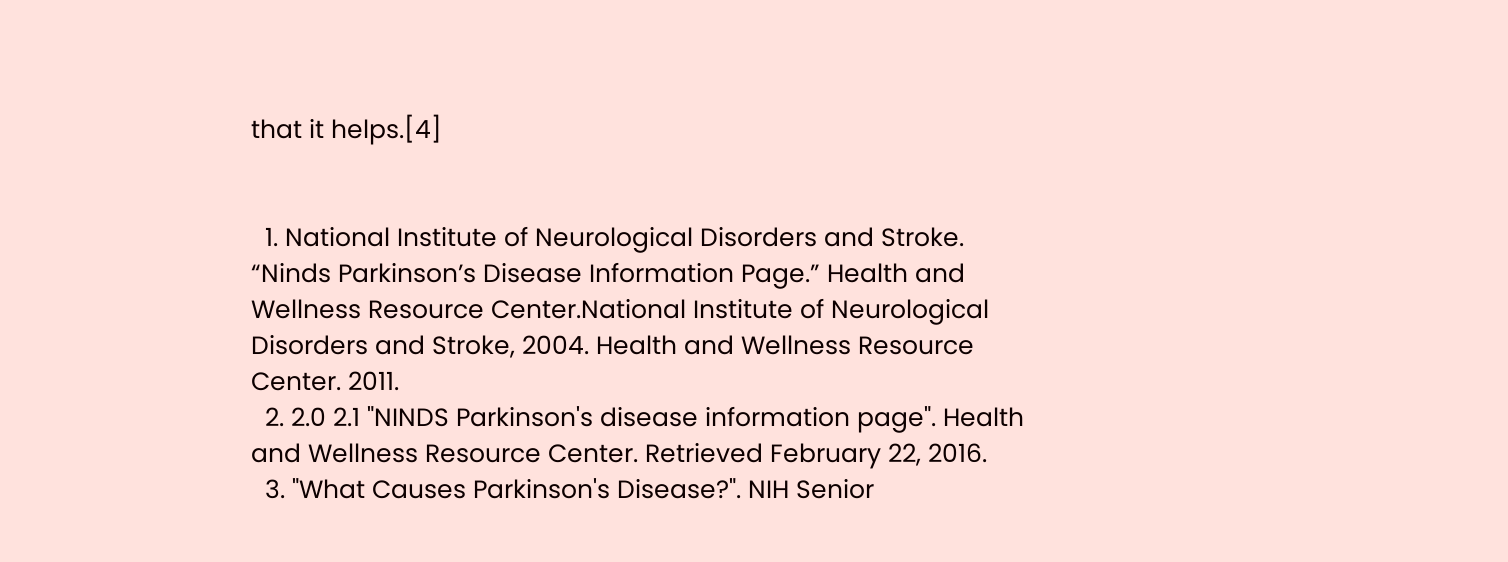that it helps.[4]


  1. National Institute of Neurological Disorders and Stroke. “Ninds Parkinson’s Disease Information Page.” Health and Wellness Resource Center.National Institute of Neurological Disorders and Stroke, 2004. Health and Wellness Resource Center. 2011.
  2. 2.0 2.1 "NINDS Parkinson's disease information page". Health and Wellness Resource Center. Retrieved February 22, 2016.
  3. "What Causes Parkinson's Disease?". NIH Senior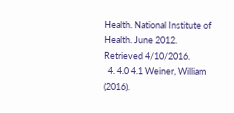Health. National Institute of Health. June 2012. Retrieved 4/10/2016.
  4. 4.0 4.1 Weiner, William (2016).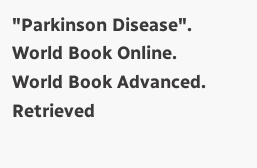"Parkinson Disease". World Book Online. World Book Advanced. Retrieved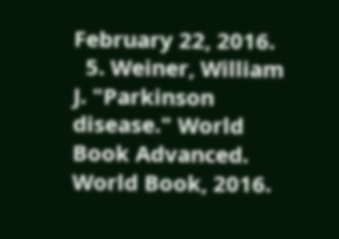February 22, 2016.
  5. Weiner, William J. "Parkinson disease." World Book Advanced. World Book, 2016.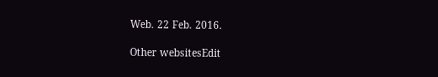Web. 22 Feb. 2016.

Other websitesEdit